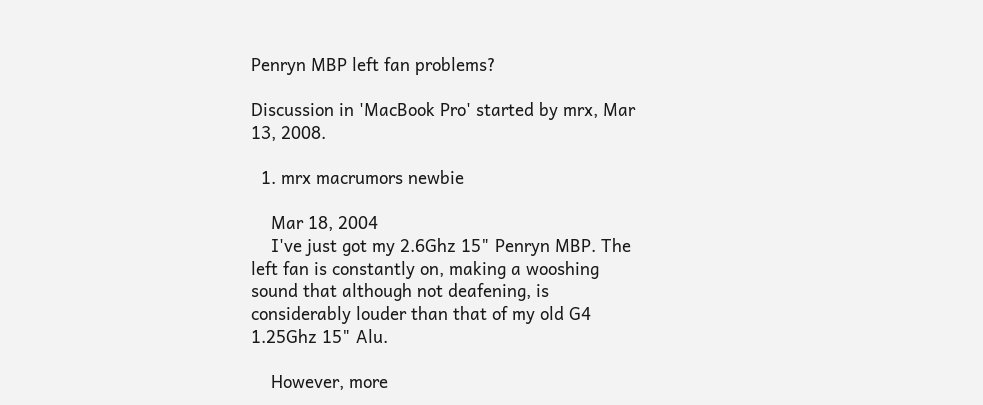Penryn MBP left fan problems?

Discussion in 'MacBook Pro' started by mrx, Mar 13, 2008.

  1. mrx macrumors newbie

    Mar 18, 2004
    I've just got my 2.6Ghz 15" Penryn MBP. The left fan is constantly on, making a wooshing sound that although not deafening, is considerably louder than that of my old G4 1.25Ghz 15" Alu.

    However, more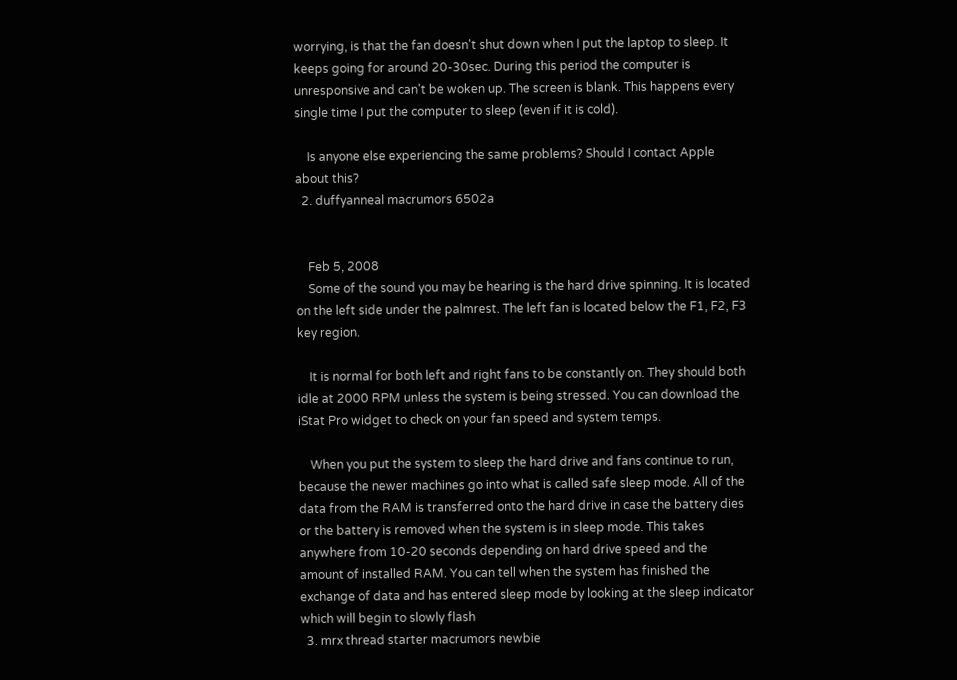worrying, is that the fan doesn't shut down when I put the laptop to sleep. It keeps going for around 20-30sec. During this period the computer is unresponsive and can't be woken up. The screen is blank. This happens every single time I put the computer to sleep (even if it is cold).

    Is anyone else experiencing the same problems? Should I contact Apple about this?
  2. duffyanneal macrumors 6502a


    Feb 5, 2008
    Some of the sound you may be hearing is the hard drive spinning. It is located on the left side under the palmrest. The left fan is located below the F1, F2, F3 key region.

    It is normal for both left and right fans to be constantly on. They should both idle at 2000 RPM unless the system is being stressed. You can download the iStat Pro widget to check on your fan speed and system temps.

    When you put the system to sleep the hard drive and fans continue to run, because the newer machines go into what is called safe sleep mode. All of the data from the RAM is transferred onto the hard drive in case the battery dies or the battery is removed when the system is in sleep mode. This takes anywhere from 10-20 seconds depending on hard drive speed and the amount of installed RAM. You can tell when the system has finished the exchange of data and has entered sleep mode by looking at the sleep indicator which will begin to slowly flash
  3. mrx thread starter macrumors newbie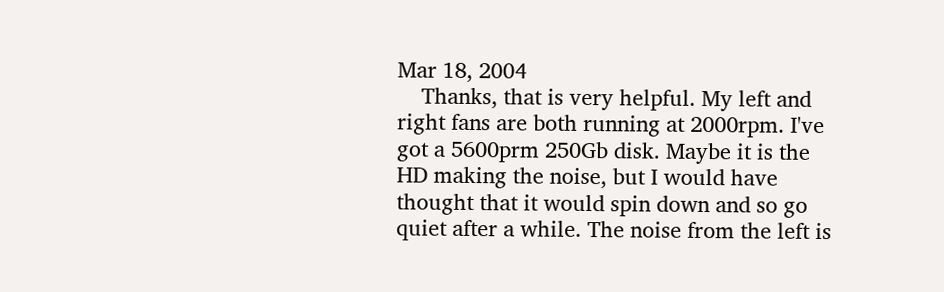Mar 18, 2004
    Thanks, that is very helpful. My left and right fans are both running at 2000rpm. I've got a 5600prm 250Gb disk. Maybe it is the HD making the noise, but I would have thought that it would spin down and so go quiet after a while. The noise from the left is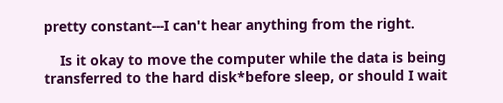pretty constant---I can't hear anything from the right.

    Is it okay to move the computer while the data is being transferred to the hard disk*before sleep, or should I wait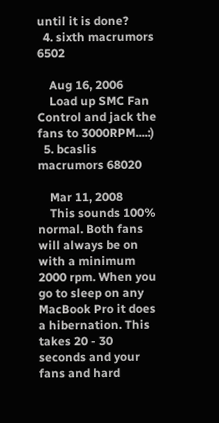until it is done?
  4. sixth macrumors 6502

    Aug 16, 2006
    Load up SMC Fan Control and jack the fans to 3000RPM....:)
  5. bcaslis macrumors 68020

    Mar 11, 2008
    This sounds 100% normal. Both fans will always be on with a minimum 2000 rpm. When you go to sleep on any MacBook Pro it does a hibernation. This takes 20 - 30 seconds and your fans and hard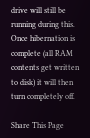drive will still be running during this. Once hibernation is complete (all RAM contents get written to disk) it will then turn completely off.

Share This Page